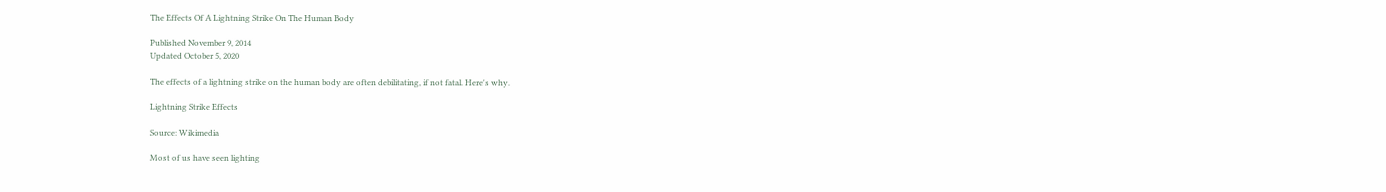The Effects Of A Lightning Strike On The Human Body

Published November 9, 2014
Updated October 5, 2020

The effects of a lightning strike on the human body are often debilitating, if not fatal. Here's why.

Lightning Strike Effects

Source: Wikimedia

Most of us have seen lighting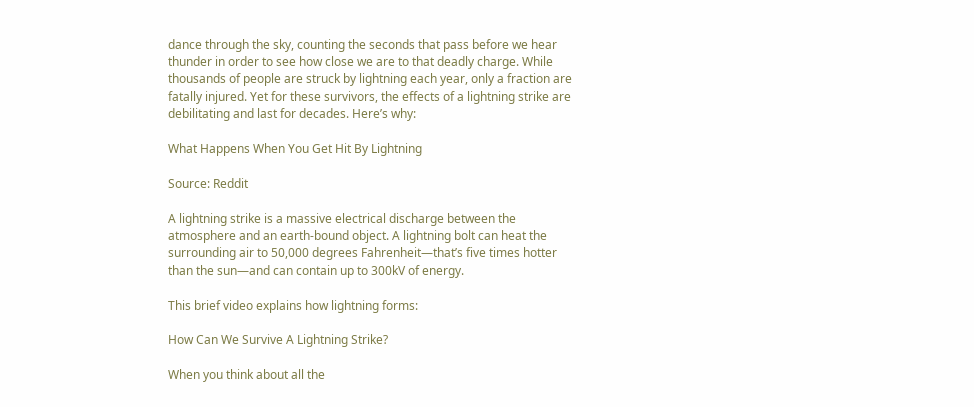dance through the sky, counting the seconds that pass before we hear thunder in order to see how close we are to that deadly charge. While thousands of people are struck by lightning each year, only a fraction are fatally injured. Yet for these survivors, the effects of a lightning strike are debilitating and last for decades. Here’s why:

What Happens When You Get Hit By Lightning

Source: Reddit

A lightning strike is a massive electrical discharge between the atmosphere and an earth-bound object. A lightning bolt can heat the surrounding air to 50,000 degrees Fahrenheit—that’s five times hotter than the sun—and can contain up to 300kV of energy.

This brief video explains how lightning forms:

How Can We Survive A Lightning Strike?

When you think about all the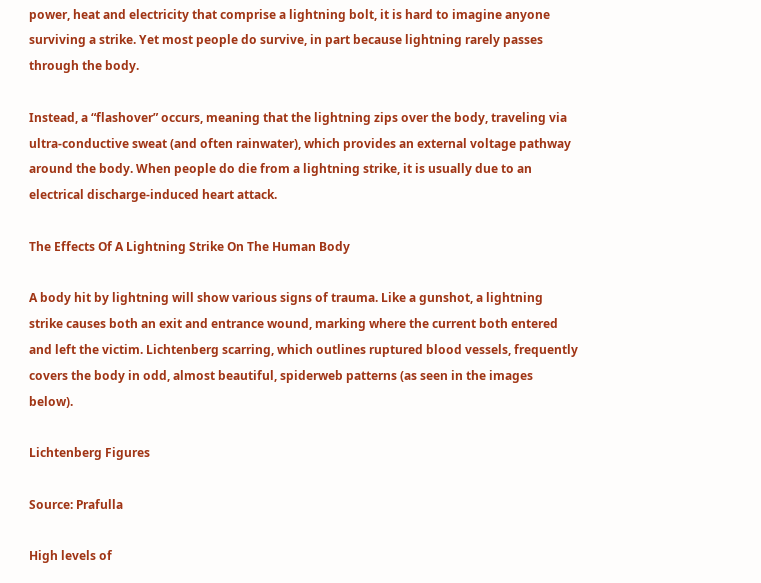power, heat and electricity that comprise a lightning bolt, it is hard to imagine anyone surviving a strike. Yet most people do survive, in part because lightning rarely passes through the body.

Instead, a “flashover” occurs, meaning that the lightning zips over the body, traveling via ultra-conductive sweat (and often rainwater), which provides an external voltage pathway around the body. When people do die from a lightning strike, it is usually due to an electrical discharge-induced heart attack.

The Effects Of A Lightning Strike On The Human Body

A body hit by lightning will show various signs of trauma. Like a gunshot, a lightning strike causes both an exit and entrance wound, marking where the current both entered and left the victim. Lichtenberg scarring, which outlines ruptured blood vessels, frequently covers the body in odd, almost beautiful, spiderweb patterns (as seen in the images below).

Lichtenberg Figures

Source: Prafulla

High levels of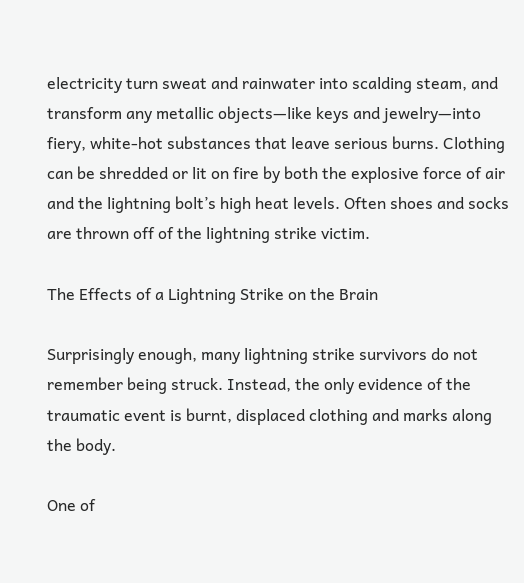electricity turn sweat and rainwater into scalding steam, and transform any metallic objects—like keys and jewelry—into fiery, white-hot substances that leave serious burns. Clothing can be shredded or lit on fire by both the explosive force of air and the lightning bolt’s high heat levels. Often shoes and socks are thrown off of the lightning strike victim.

The Effects of a Lightning Strike on the Brain

Surprisingly enough, many lightning strike survivors do not remember being struck. Instead, the only evidence of the traumatic event is burnt, displaced clothing and marks along the body.

One of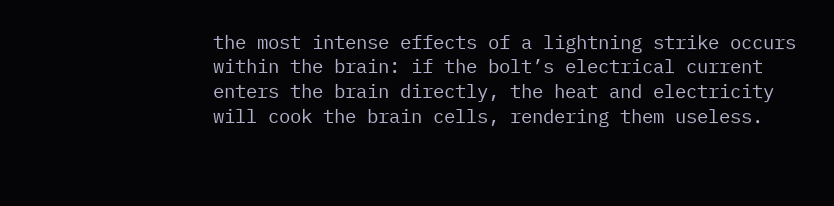the most intense effects of a lightning strike occurs within the brain: if the bolt’s electrical current enters the brain directly, the heat and electricity will cook the brain cells, rendering them useless.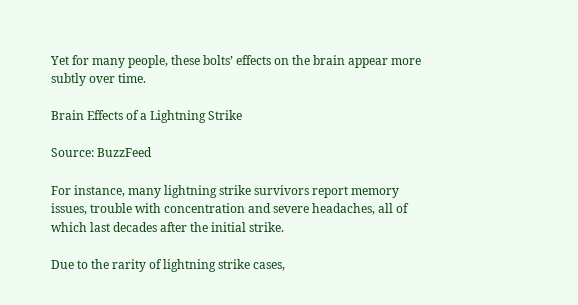Yet for many people, these bolts’ effects on the brain appear more subtly over time.

Brain Effects of a Lightning Strike

Source: BuzzFeed

For instance, many lightning strike survivors report memory issues, trouble with concentration and severe headaches, all of which last decades after the initial strike.

Due to the rarity of lightning strike cases,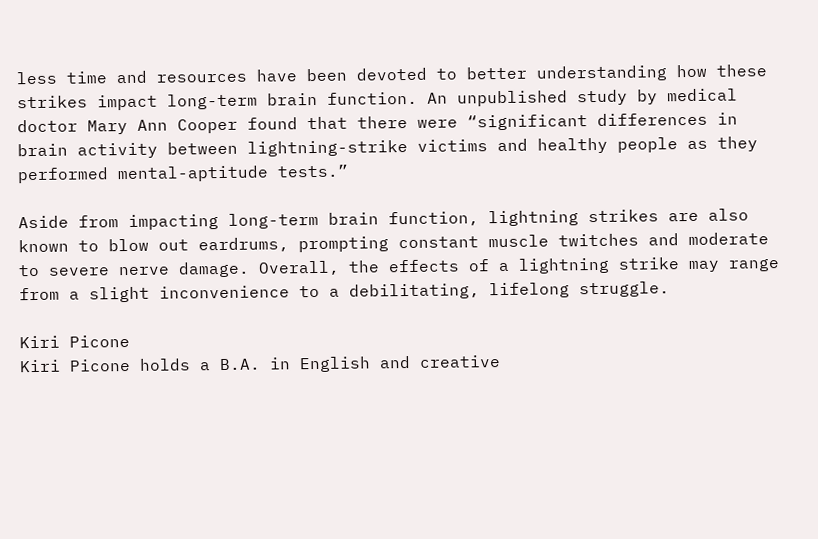less time and resources have been devoted to better understanding how these strikes impact long-term brain function. An unpublished study by medical doctor Mary Ann Cooper found that there were “significant differences in brain activity between lightning-strike victims and healthy people as they performed mental-aptitude tests.”

Aside from impacting long-term brain function, lightning strikes are also known to blow out eardrums, prompting constant muscle twitches and moderate to severe nerve damage. Overall, the effects of a lightning strike may range from a slight inconvenience to a debilitating, lifelong struggle.

Kiri Picone
Kiri Picone holds a B.A. in English and creative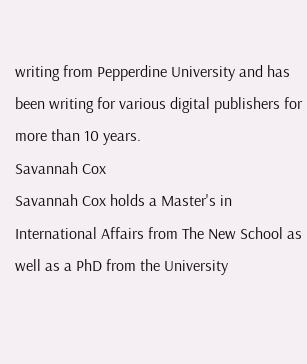writing from Pepperdine University and has been writing for various digital publishers for more than 10 years.
Savannah Cox
Savannah Cox holds a Master's in International Affairs from The New School as well as a PhD from the University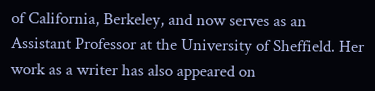of California, Berkeley, and now serves as an Assistant Professor at the University of Sheffield. Her work as a writer has also appeared on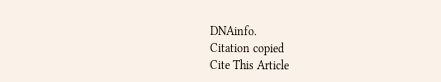DNAinfo.
Citation copied
Cite This Article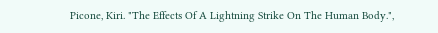Picone, Kiri. "The Effects Of A Lightning Strike On The Human Body.",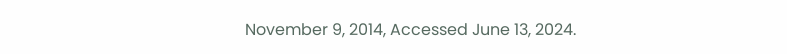November 9, 2014, Accessed June 13, 2024.